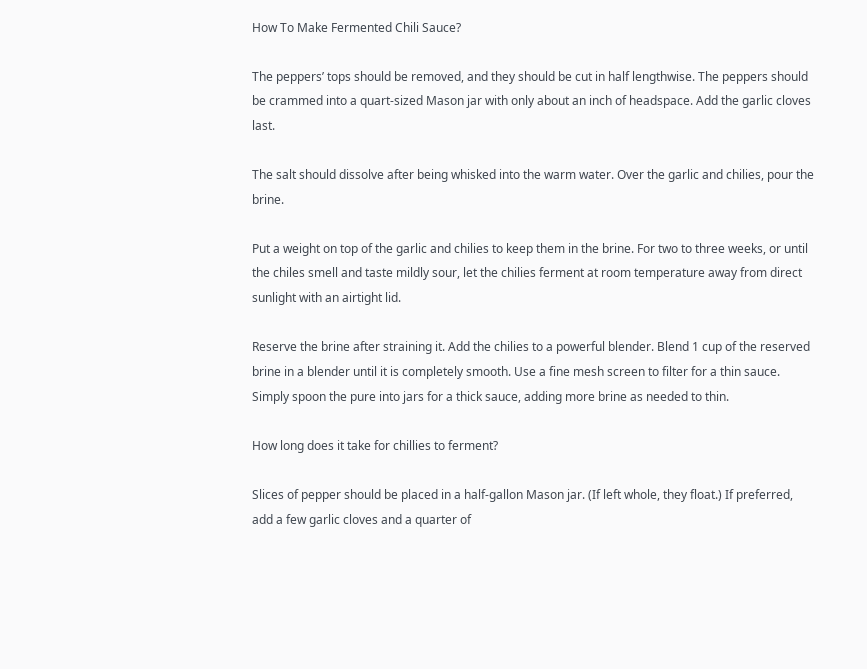How To Make Fermented Chili Sauce?

The peppers’ tops should be removed, and they should be cut in half lengthwise. The peppers should be crammed into a quart-sized Mason jar with only about an inch of headspace. Add the garlic cloves last.

The salt should dissolve after being whisked into the warm water. Over the garlic and chilies, pour the brine.

Put a weight on top of the garlic and chilies to keep them in the brine. For two to three weeks, or until the chiles smell and taste mildly sour, let the chilies ferment at room temperature away from direct sunlight with an airtight lid.

Reserve the brine after straining it. Add the chilies to a powerful blender. Blend 1 cup of the reserved brine in a blender until it is completely smooth. Use a fine mesh screen to filter for a thin sauce. Simply spoon the pure into jars for a thick sauce, adding more brine as needed to thin.

How long does it take for chillies to ferment?

Slices of pepper should be placed in a half-gallon Mason jar. (If left whole, they float.) If preferred, add a few garlic cloves and a quarter of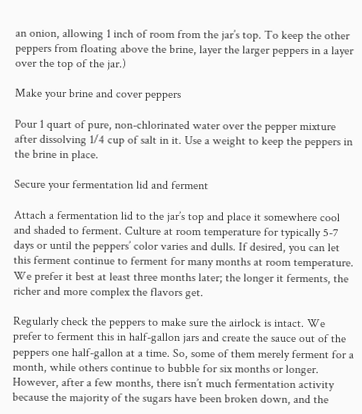an onion, allowing 1 inch of room from the jar’s top. To keep the other peppers from floating above the brine, layer the larger peppers in a layer over the top of the jar.)

Make your brine and cover peppers

Pour 1 quart of pure, non-chlorinated water over the pepper mixture after dissolving 1/4 cup of salt in it. Use a weight to keep the peppers in the brine in place.

Secure your fermentation lid and ferment

Attach a fermentation lid to the jar’s top and place it somewhere cool and shaded to ferment. Culture at room temperature for typically 5-7 days or until the peppers’ color varies and dulls. If desired, you can let this ferment continue to ferment for many months at room temperature. We prefer it best at least three months later; the longer it ferments, the richer and more complex the flavors get.

Regularly check the peppers to make sure the airlock is intact. We prefer to ferment this in half-gallon jars and create the sauce out of the peppers one half-gallon at a time. So, some of them merely ferment for a month, while others continue to bubble for six months or longer. However, after a few months, there isn’t much fermentation activity because the majority of the sugars have been broken down, and the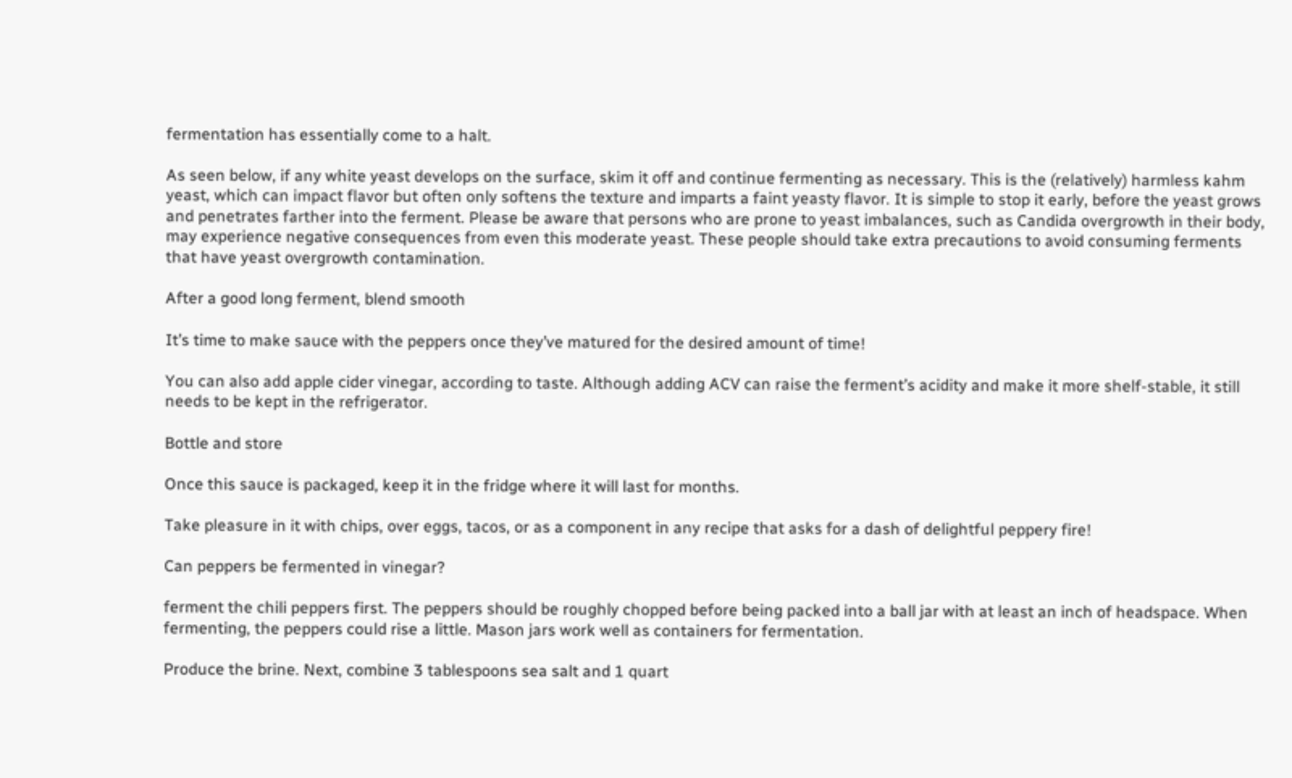fermentation has essentially come to a halt.

As seen below, if any white yeast develops on the surface, skim it off and continue fermenting as necessary. This is the (relatively) harmless kahm yeast, which can impact flavor but often only softens the texture and imparts a faint yeasty flavor. It is simple to stop it early, before the yeast grows and penetrates farther into the ferment. Please be aware that persons who are prone to yeast imbalances, such as Candida overgrowth in their body, may experience negative consequences from even this moderate yeast. These people should take extra precautions to avoid consuming ferments that have yeast overgrowth contamination.

After a good long ferment, blend smooth

It’s time to make sauce with the peppers once they’ve matured for the desired amount of time!

You can also add apple cider vinegar, according to taste. Although adding ACV can raise the ferment’s acidity and make it more shelf-stable, it still needs to be kept in the refrigerator.

Bottle and store

Once this sauce is packaged, keep it in the fridge where it will last for months.

Take pleasure in it with chips, over eggs, tacos, or as a component in any recipe that asks for a dash of delightful peppery fire!

Can peppers be fermented in vinegar?

ferment the chili peppers first. The peppers should be roughly chopped before being packed into a ball jar with at least an inch of headspace. When fermenting, the peppers could rise a little. Mason jars work well as containers for fermentation.

Produce the brine. Next, combine 3 tablespoons sea salt and 1 quart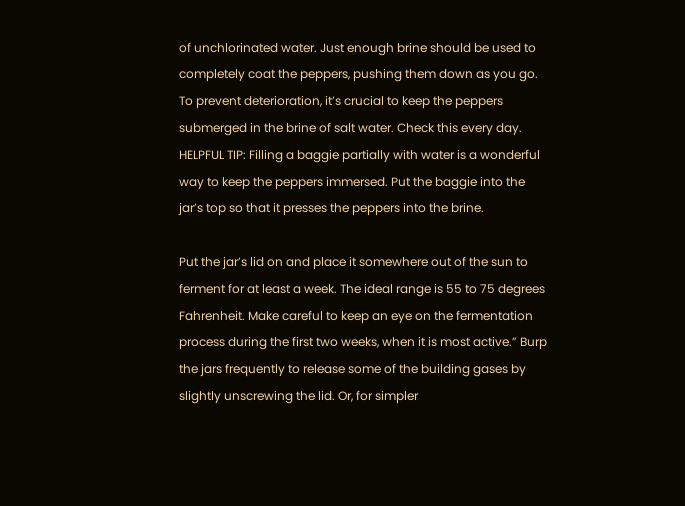of unchlorinated water. Just enough brine should be used to completely coat the peppers, pushing them down as you go. To prevent deterioration, it’s crucial to keep the peppers submerged in the brine of salt water. Check this every day. HELPFUL TIP: Filling a baggie partially with water is a wonderful way to keep the peppers immersed. Put the baggie into the jar’s top so that it presses the peppers into the brine.

Put the jar’s lid on and place it somewhere out of the sun to ferment for at least a week. The ideal range is 55 to 75 degrees Fahrenheit. Make careful to keep an eye on the fermentation process during the first two weeks, when it is most active.” Burp the jars frequently to release some of the building gases by slightly unscrewing the lid. Or, for simpler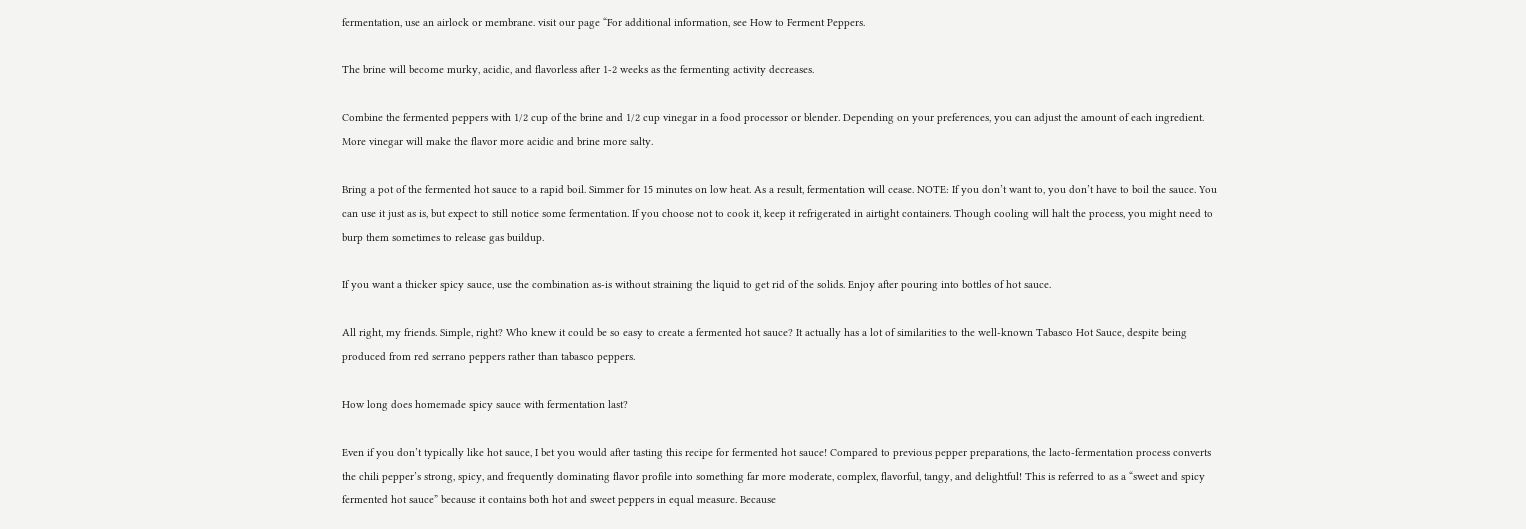fermentation, use an airlock or membrane. visit our page “For additional information, see How to Ferment Peppers.

The brine will become murky, acidic, and flavorless after 1-2 weeks as the fermenting activity decreases.

Combine the fermented peppers with 1/2 cup of the brine and 1/2 cup vinegar in a food processor or blender. Depending on your preferences, you can adjust the amount of each ingredient. More vinegar will make the flavor more acidic and brine more salty.

Bring a pot of the fermented hot sauce to a rapid boil. Simmer for 15 minutes on low heat. As a result, fermentation will cease. NOTE: If you don’t want to, you don’t have to boil the sauce. You can use it just as is, but expect to still notice some fermentation. If you choose not to cook it, keep it refrigerated in airtight containers. Though cooling will halt the process, you might need to burp them sometimes to release gas buildup.

If you want a thicker spicy sauce, use the combination as-is without straining the liquid to get rid of the solids. Enjoy after pouring into bottles of hot sauce.

All right, my friends. Simple, right? Who knew it could be so easy to create a fermented hot sauce? It actually has a lot of similarities to the well-known Tabasco Hot Sauce, despite being produced from red serrano peppers rather than tabasco peppers.

How long does homemade spicy sauce with fermentation last?

Even if you don’t typically like hot sauce, I bet you would after tasting this recipe for fermented hot sauce! Compared to previous pepper preparations, the lacto-fermentation process converts the chili pepper’s strong, spicy, and frequently dominating flavor profile into something far more moderate, complex, flavorful, tangy, and delightful! This is referred to as a “sweet and spicy fermented hot sauce” because it contains both hot and sweet peppers in equal measure. Because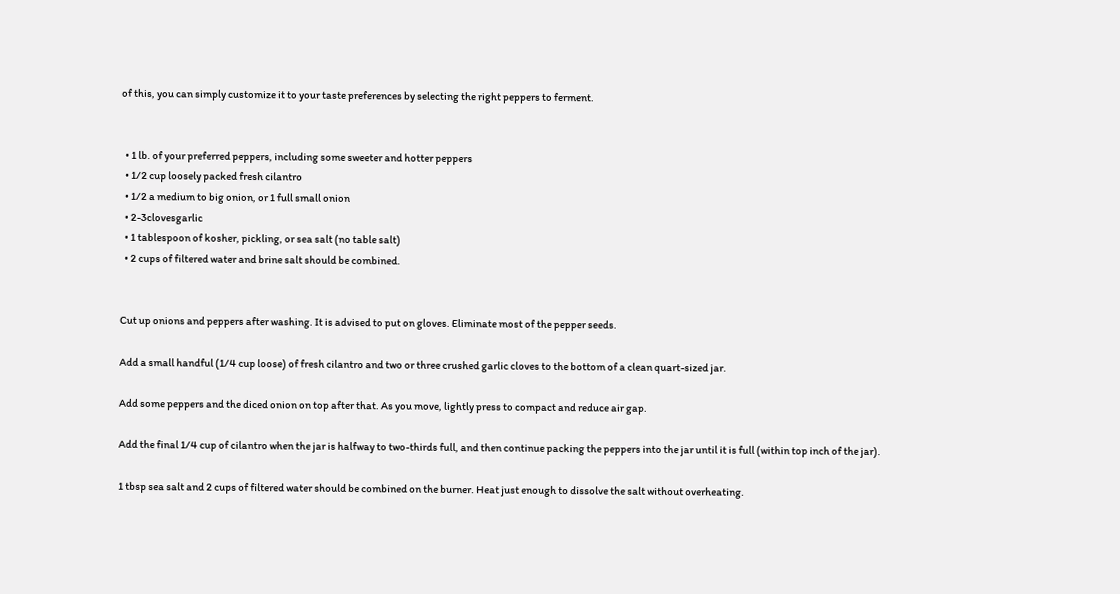of this, you can simply customize it to your taste preferences by selecting the right peppers to ferment.


  • 1 lb. of your preferred peppers, including some sweeter and hotter peppers
  • 1/2 cup loosely packed fresh cilantro
  • 1/2 a medium to big onion, or 1 full small onion
  • 2-3clovesgarlic
  • 1 tablespoon of kosher, pickling, or sea salt (no table salt)
  • 2 cups of filtered water and brine salt should be combined.


Cut up onions and peppers after washing. It is advised to put on gloves. Eliminate most of the pepper seeds.

Add a small handful (1/4 cup loose) of fresh cilantro and two or three crushed garlic cloves to the bottom of a clean quart-sized jar.

Add some peppers and the diced onion on top after that. As you move, lightly press to compact and reduce air gap.

Add the final 1/4 cup of cilantro when the jar is halfway to two-thirds full, and then continue packing the peppers into the jar until it is full (within top inch of the jar).

1 tbsp sea salt and 2 cups of filtered water should be combined on the burner. Heat just enough to dissolve the salt without overheating.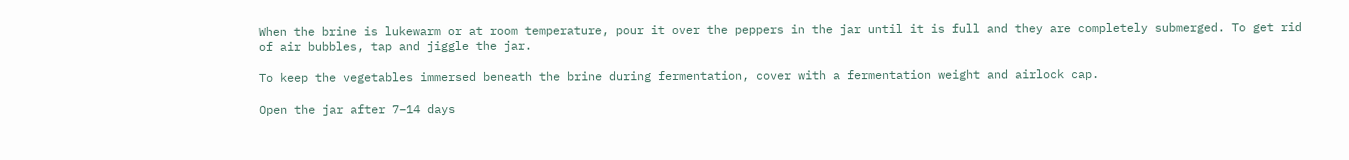When the brine is lukewarm or at room temperature, pour it over the peppers in the jar until it is full and they are completely submerged. To get rid of air bubbles, tap and jiggle the jar.

To keep the vegetables immersed beneath the brine during fermentation, cover with a fermentation weight and airlock cap.

Open the jar after 7–14 days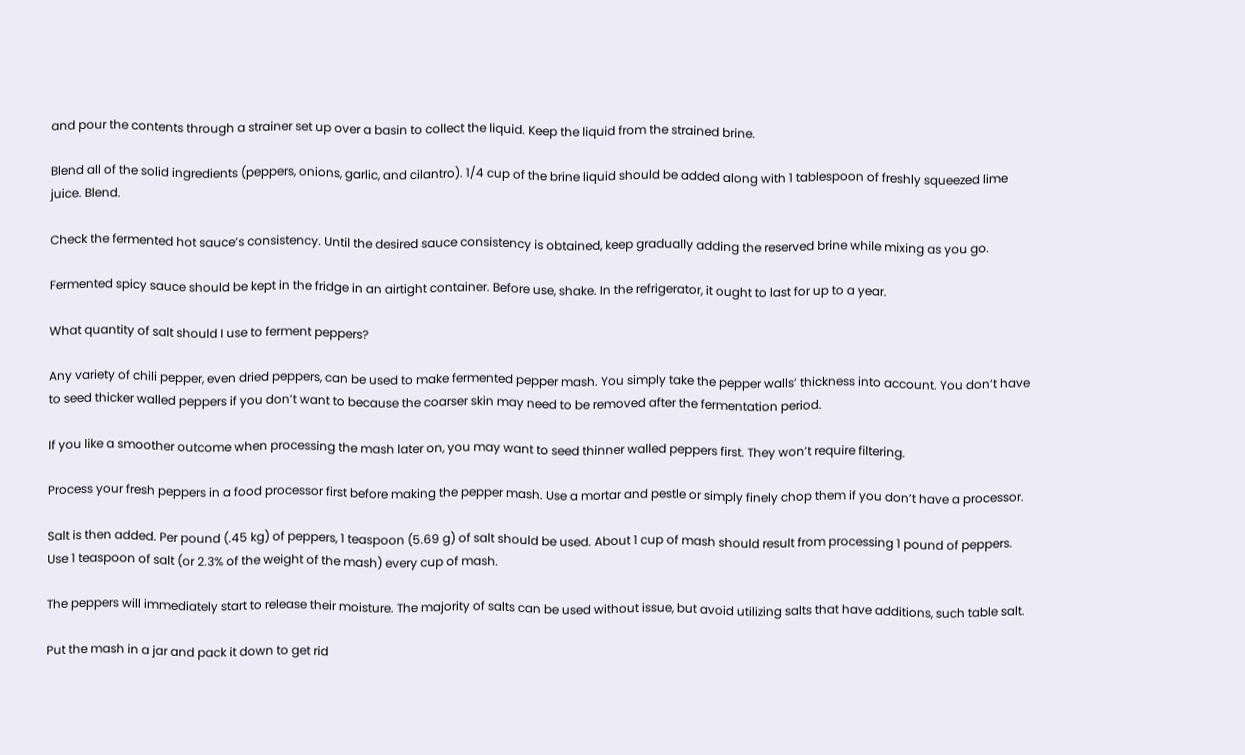and pour the contents through a strainer set up over a basin to collect the liquid. Keep the liquid from the strained brine.

Blend all of the solid ingredients (peppers, onions, garlic, and cilantro). 1/4 cup of the brine liquid should be added along with 1 tablespoon of freshly squeezed lime juice. Blend.

Check the fermented hot sauce’s consistency. Until the desired sauce consistency is obtained, keep gradually adding the reserved brine while mixing as you go.

Fermented spicy sauce should be kept in the fridge in an airtight container. Before use, shake. In the refrigerator, it ought to last for up to a year.

What quantity of salt should I use to ferment peppers?

Any variety of chili pepper, even dried peppers, can be used to make fermented pepper mash. You simply take the pepper walls’ thickness into account. You don’t have to seed thicker walled peppers if you don’t want to because the coarser skin may need to be removed after the fermentation period.

If you like a smoother outcome when processing the mash later on, you may want to seed thinner walled peppers first. They won’t require filtering.

Process your fresh peppers in a food processor first before making the pepper mash. Use a mortar and pestle or simply finely chop them if you don’t have a processor.

Salt is then added. Per pound (.45 kg) of peppers, 1 teaspoon (5.69 g) of salt should be used. About 1 cup of mash should result from processing 1 pound of peppers. Use 1 teaspoon of salt (or 2.3% of the weight of the mash) every cup of mash.

The peppers will immediately start to release their moisture. The majority of salts can be used without issue, but avoid utilizing salts that have additions, such table salt.

Put the mash in a jar and pack it down to get rid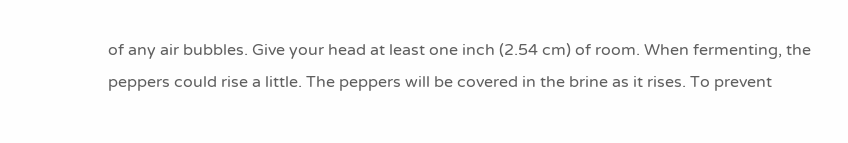of any air bubbles. Give your head at least one inch (2.54 cm) of room. When fermenting, the peppers could rise a little. The peppers will be covered in the brine as it rises. To prevent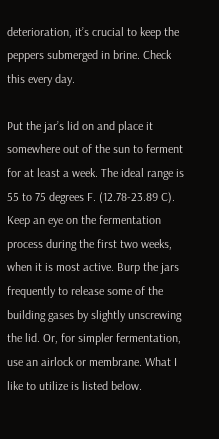deterioration, it’s crucial to keep the peppers submerged in brine. Check this every day.

Put the jar’s lid on and place it somewhere out of the sun to ferment for at least a week. The ideal range is 55 to 75 degrees F. (12.78-23.89 C). Keep an eye on the fermentation process during the first two weeks, when it is most active. Burp the jars frequently to release some of the building gases by slightly unscrewing the lid. Or, for simpler fermentation, use an airlock or membrane. What I like to utilize is listed below.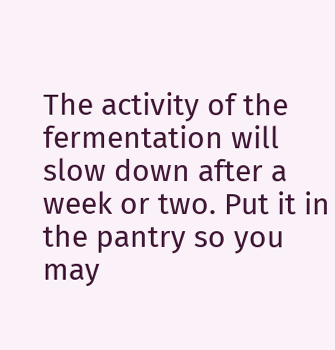The activity of the fermentation will slow down after a week or two. Put it in the pantry so you may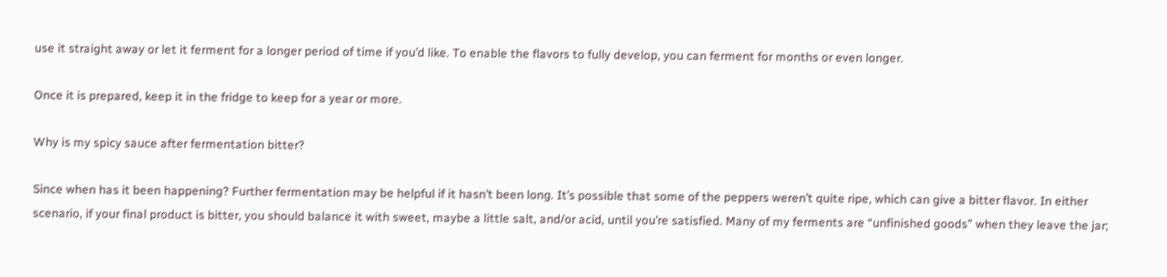use it straight away or let it ferment for a longer period of time if you’d like. To enable the flavors to fully develop, you can ferment for months or even longer.

Once it is prepared, keep it in the fridge to keep for a year or more.

Why is my spicy sauce after fermentation bitter?

Since when has it been happening? Further fermentation may be helpful if it hasn’t been long. It’s possible that some of the peppers weren’t quite ripe, which can give a bitter flavor. In either scenario, if your final product is bitter, you should balance it with sweet, maybe a little salt, and/or acid, until you’re satisfied. Many of my ferments are “unfinished goods” when they leave the jar;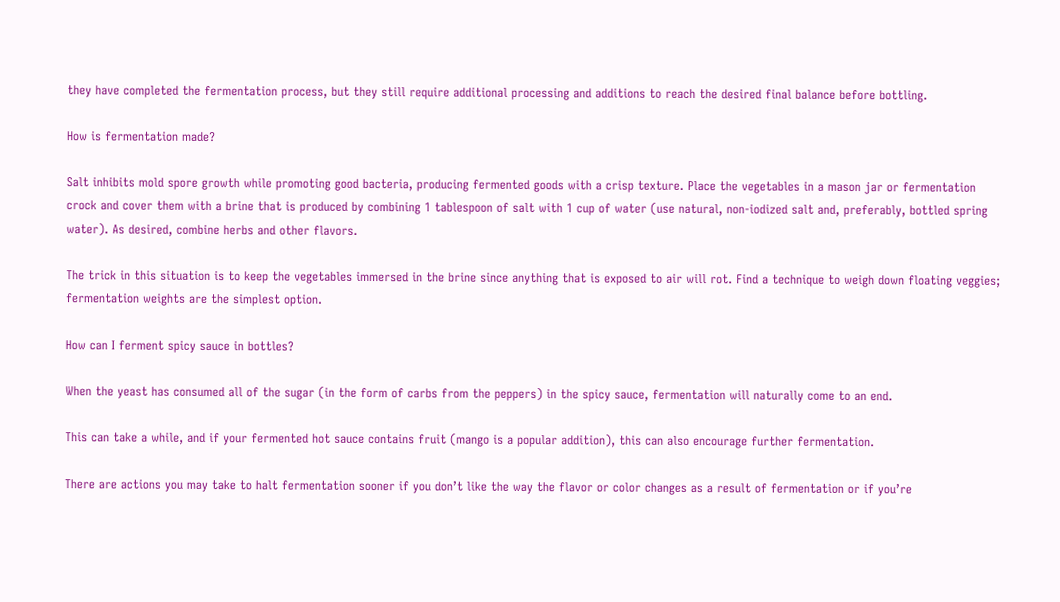they have completed the fermentation process, but they still require additional processing and additions to reach the desired final balance before bottling.

How is fermentation made?

Salt inhibits mold spore growth while promoting good bacteria, producing fermented goods with a crisp texture. Place the vegetables in a mason jar or fermentation crock and cover them with a brine that is produced by combining 1 tablespoon of salt with 1 cup of water (use natural, non-iodized salt and, preferably, bottled spring water). As desired, combine herbs and other flavors.

The trick in this situation is to keep the vegetables immersed in the brine since anything that is exposed to air will rot. Find a technique to weigh down floating veggies; fermentation weights are the simplest option.

How can I ferment spicy sauce in bottles?

When the yeast has consumed all of the sugar (in the form of carbs from the peppers) in the spicy sauce, fermentation will naturally come to an end.

This can take a while, and if your fermented hot sauce contains fruit (mango is a popular addition), this can also encourage further fermentation.

There are actions you may take to halt fermentation sooner if you don’t like the way the flavor or color changes as a result of fermentation or if you’re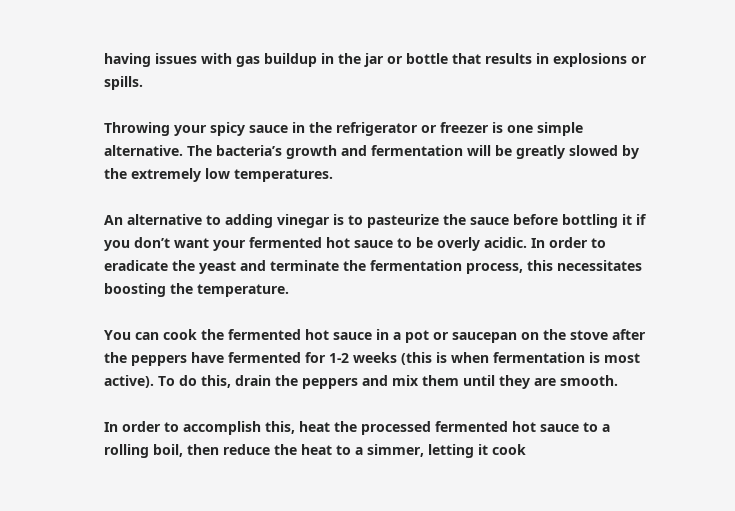having issues with gas buildup in the jar or bottle that results in explosions or spills.

Throwing your spicy sauce in the refrigerator or freezer is one simple alternative. The bacteria’s growth and fermentation will be greatly slowed by the extremely low temperatures.

An alternative to adding vinegar is to pasteurize the sauce before bottling it if you don’t want your fermented hot sauce to be overly acidic. In order to eradicate the yeast and terminate the fermentation process, this necessitates boosting the temperature.

You can cook the fermented hot sauce in a pot or saucepan on the stove after the peppers have fermented for 1-2 weeks (this is when fermentation is most active). To do this, drain the peppers and mix them until they are smooth.

In order to accomplish this, heat the processed fermented hot sauce to a rolling boil, then reduce the heat to a simmer, letting it cook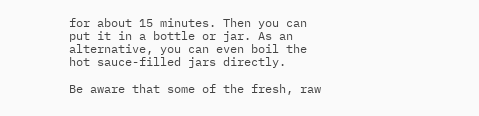for about 15 minutes. Then you can put it in a bottle or jar. As an alternative, you can even boil the hot sauce-filled jars directly.

Be aware that some of the fresh, raw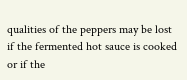qualities of the peppers may be lost if the fermented hot sauce is cooked or if the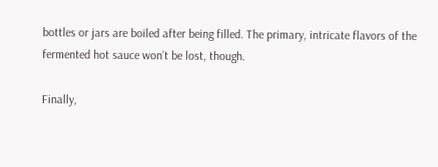bottles or jars are boiled after being filled. The primary, intricate flavors of the fermented hot sauce won’t be lost, though.

Finally,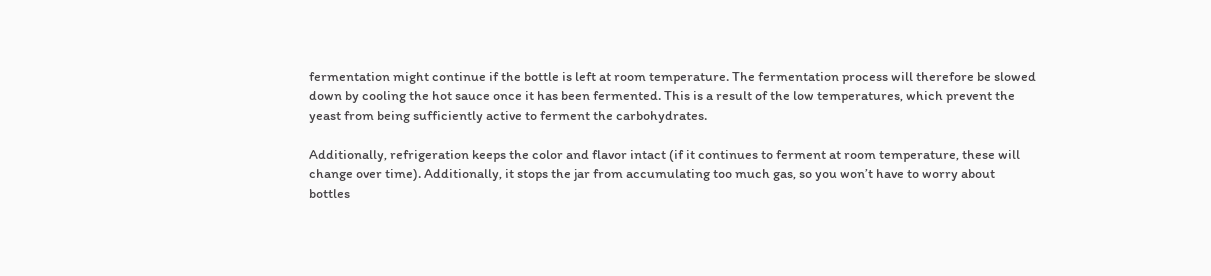fermentation might continue if the bottle is left at room temperature. The fermentation process will therefore be slowed down by cooling the hot sauce once it has been fermented. This is a result of the low temperatures, which prevent the yeast from being sufficiently active to ferment the carbohydrates.

Additionally, refrigeration keeps the color and flavor intact (if it continues to ferment at room temperature, these will change over time). Additionally, it stops the jar from accumulating too much gas, so you won’t have to worry about bottles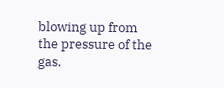blowing up from the pressure of the gas.